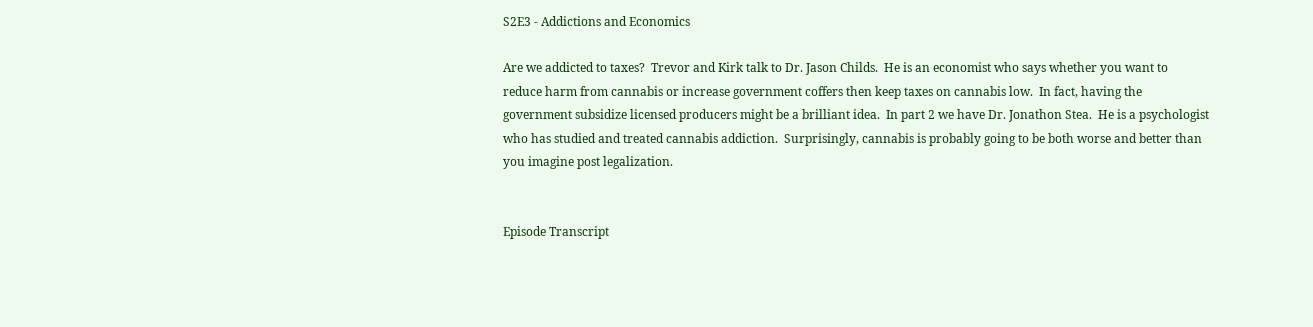S2E3 - Addictions and Economics

Are we addicted to taxes?  Trevor and Kirk talk to Dr. Jason Childs.  He is an economist who says whether you want to reduce harm from cannabis or increase government coffers then keep taxes on cannabis low.  In fact, having the government subsidize licensed producers might be a brilliant idea.  In part 2 we have Dr. Jonathon Stea.  He is a psychologist who has studied and treated cannabis addiction.  Surprisingly, cannabis is probably going to be both worse and better than you imagine post legalization.


Episode Transcript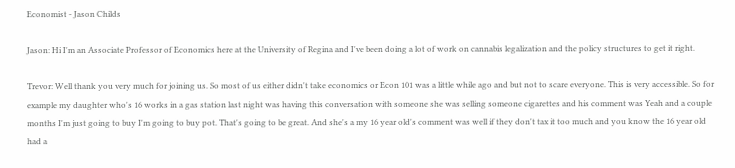Economist - Jason Childs

Jason: Hi I'm an Associate Professor of Economics here at the University of Regina and I've been doing a lot of work on cannabis legalization and the policy structures to get it right.

Trevor: Well thank you very much for joining us. So most of us either didn't take economics or Econ 101 was a little while ago and but not to scare everyone. This is very accessible. So for example my daughter who's 16 works in a gas station last night was having this conversation with someone she was selling someone cigarettes and his comment was Yeah and a couple months I'm just going to buy I'm going to buy pot. That's going to be great. And she's a my 16 year old's comment was well if they don't tax it too much and you know the 16 year old had a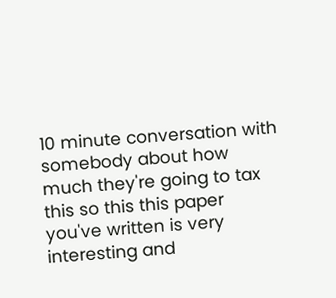10 minute conversation with somebody about how much they're going to tax this so this this paper you've written is very interesting and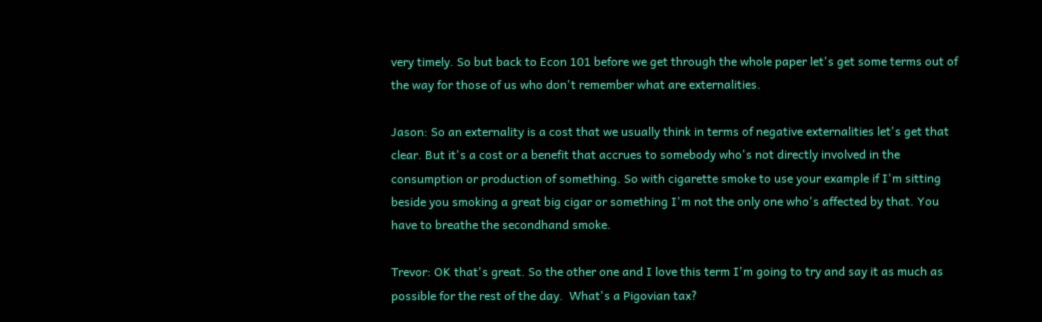very timely. So but back to Econ 101 before we get through the whole paper let's get some terms out of the way for those of us who don't remember what are externalities.

Jason: So an externality is a cost that we usually think in terms of negative externalities let's get that clear. But it's a cost or a benefit that accrues to somebody who's not directly involved in the consumption or production of something. So with cigarette smoke to use your example if I'm sitting beside you smoking a great big cigar or something I'm not the only one who's affected by that. You have to breathe the secondhand smoke.

Trevor: OK that's great. So the other one and I love this term I'm going to try and say it as much as possible for the rest of the day.  What's a Pigovian tax?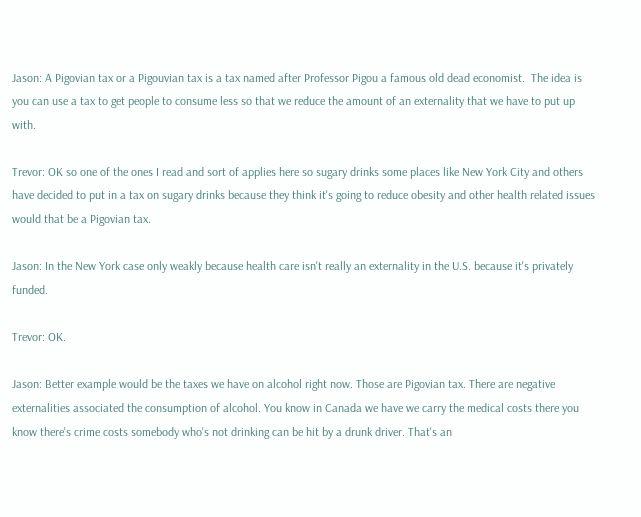Jason: A Pigovian tax or a Pigouvian tax is a tax named after Professor Pigou a famous old dead economist.  The idea is you can use a tax to get people to consume less so that we reduce the amount of an externality that we have to put up with.

Trevor: OK so one of the ones I read and sort of applies here so sugary drinks some places like New York City and others have decided to put in a tax on sugary drinks because they think it's going to reduce obesity and other health related issues would that be a Pigovian tax.

Jason: In the New York case only weakly because health care isn't really an externality in the U.S. because it's privately funded.

Trevor: OK.

Jason: Better example would be the taxes we have on alcohol right now. Those are Pigovian tax. There are negative externalities associated the consumption of alcohol. You know in Canada we have we carry the medical costs there you know there's crime costs somebody who's not drinking can be hit by a drunk driver. That's an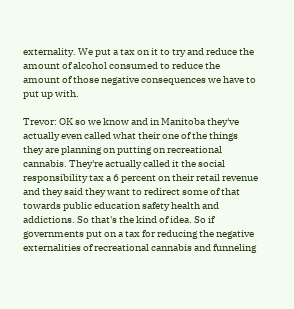externality. We put a tax on it to try and reduce the amount of alcohol consumed to reduce the amount of those negative consequences we have to put up with.

Trevor: OK so we know and in Manitoba they've actually even called what their one of the things they are planning on putting on recreational cannabis. They're actually called it the social responsibility tax a 6 percent on their retail revenue and they said they want to redirect some of that towards public education safety health and addictions. So that's the kind of idea. So if governments put on a tax for reducing the negative externalities of recreational cannabis and funneling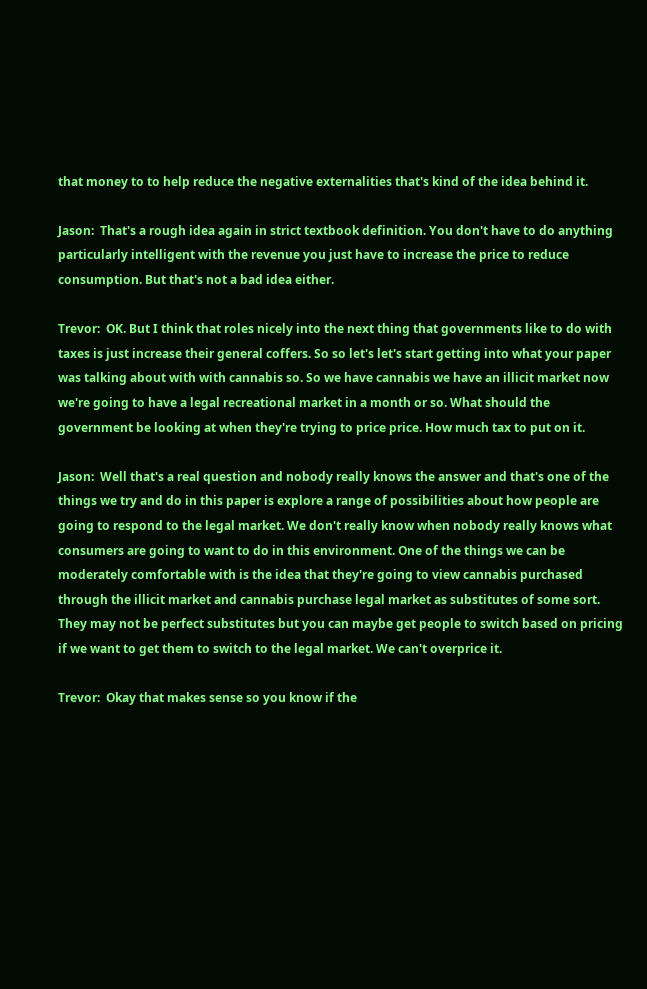that money to to help reduce the negative externalities that's kind of the idea behind it.

Jason:  That's a rough idea again in strict textbook definition. You don't have to do anything particularly intelligent with the revenue you just have to increase the price to reduce consumption. But that's not a bad idea either.

Trevor:  OK. But I think that roles nicely into the next thing that governments like to do with taxes is just increase their general coffers. So so let's let's start getting into what your paper was talking about with with cannabis so. So we have cannabis we have an illicit market now we're going to have a legal recreational market in a month or so. What should the government be looking at when they're trying to price price. How much tax to put on it.

Jason:  Well that's a real question and nobody really knows the answer and that's one of the things we try and do in this paper is explore a range of possibilities about how people are going to respond to the legal market. We don't really know when nobody really knows what consumers are going to want to do in this environment. One of the things we can be moderately comfortable with is the idea that they're going to view cannabis purchased through the illicit market and cannabis purchase legal market as substitutes of some sort. They may not be perfect substitutes but you can maybe get people to switch based on pricing if we want to get them to switch to the legal market. We can't overprice it.

Trevor:  Okay that makes sense so you know if the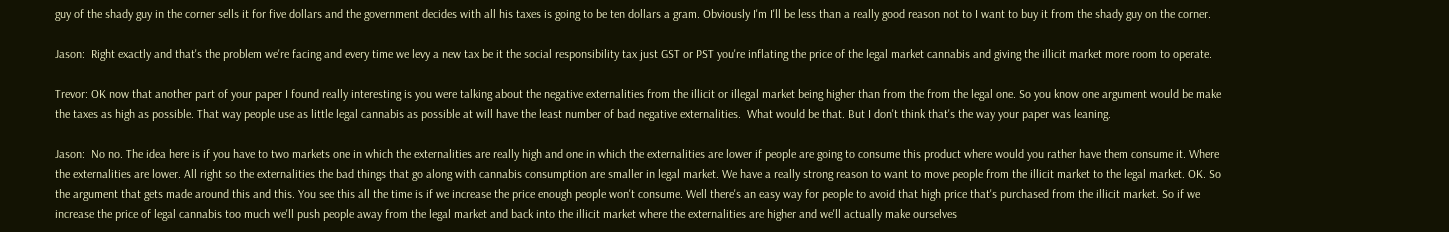guy of the shady guy in the corner sells it for five dollars and the government decides with all his taxes is going to be ten dollars a gram. Obviously I'm I'll be less than a really good reason not to I want to buy it from the shady guy on the corner.

Jason:  Right exactly and that's the problem we're facing and every time we levy a new tax be it the social responsibility tax just GST or PST you're inflating the price of the legal market cannabis and giving the illicit market more room to operate.

Trevor: OK now that another part of your paper I found really interesting is you were talking about the negative externalities from the illicit or illegal market being higher than from the from the legal one. So you know one argument would be make the taxes as high as possible. That way people use as little legal cannabis as possible at will have the least number of bad negative externalities.  What would be that. But I don't think that's the way your paper was leaning.

Jason:  No no. The idea here is if you have to two markets one in which the externalities are really high and one in which the externalities are lower if people are going to consume this product where would you rather have them consume it. Where the externalities are lower. All right so the externalities the bad things that go along with cannabis consumption are smaller in legal market. We have a really strong reason to want to move people from the illicit market to the legal market. OK. So the argument that gets made around this and this. You see this all the time is if we increase the price enough people won't consume. Well there's an easy way for people to avoid that high price that's purchased from the illicit market. So if we increase the price of legal cannabis too much we'll push people away from the legal market and back into the illicit market where the externalities are higher and we'll actually make ourselves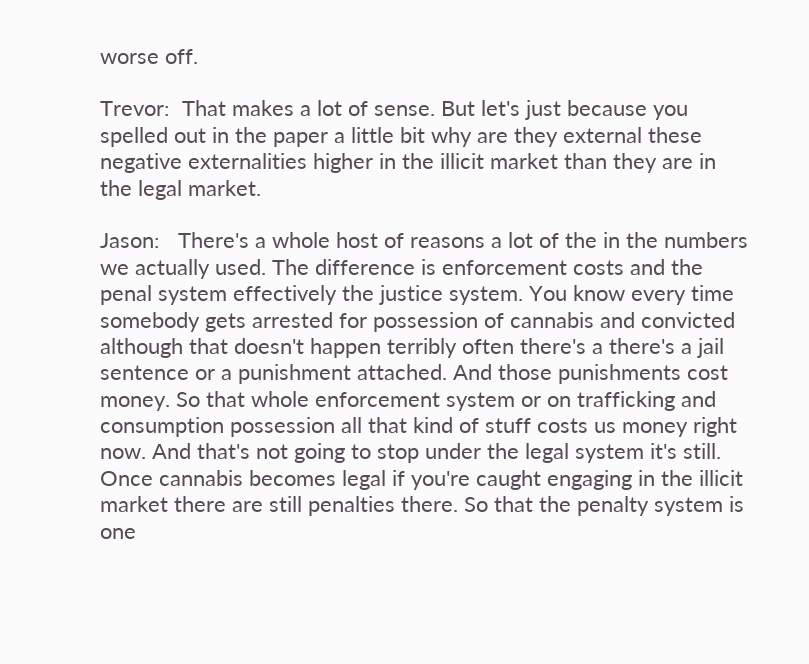worse off.

Trevor:  That makes a lot of sense. But let's just because you spelled out in the paper a little bit why are they external these negative externalities higher in the illicit market than they are in the legal market.

Jason:   There's a whole host of reasons a lot of the in the numbers we actually used. The difference is enforcement costs and the penal system effectively the justice system. You know every time somebody gets arrested for possession of cannabis and convicted although that doesn't happen terribly often there's a there's a jail sentence or a punishment attached. And those punishments cost money. So that whole enforcement system or on trafficking and consumption possession all that kind of stuff costs us money right now. And that's not going to stop under the legal system it's still. Once cannabis becomes legal if you're caught engaging in the illicit market there are still penalties there. So that the penalty system is one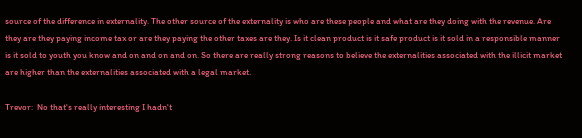source of the difference in externality. The other source of the externality is who are these people and what are they doing with the revenue. Are they are they paying income tax or are they paying the other taxes are they. Is it clean product is it safe product is it sold in a responsible manner is it sold to youth you know and on and on and on. So there are really strong reasons to believe the externalities associated with the illicit market are higher than the externalities associated with a legal market.

Trevor:  No that's really interesting I hadn't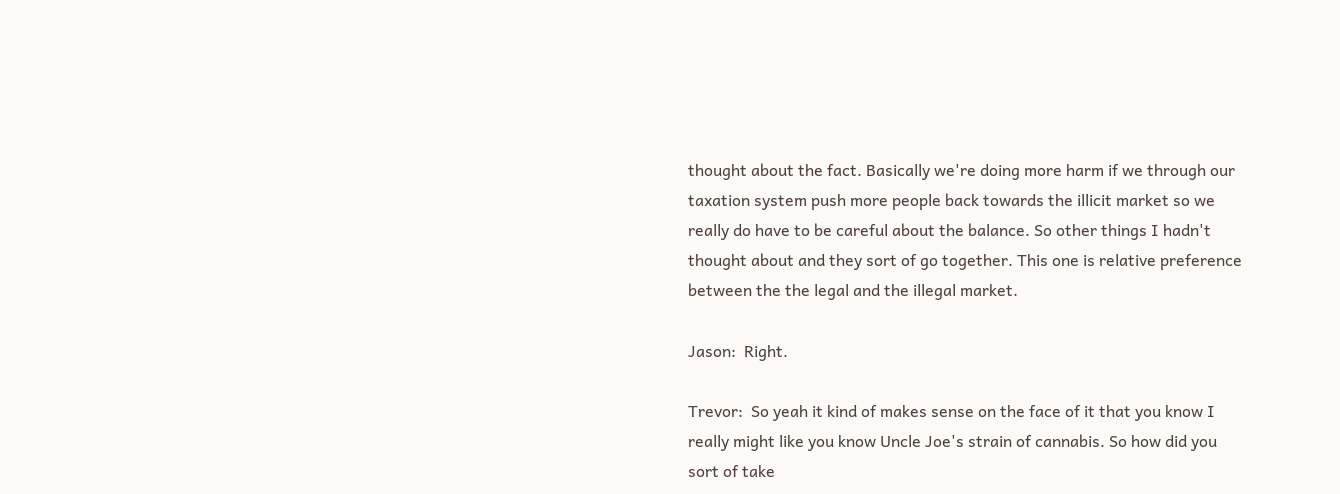thought about the fact. Basically we're doing more harm if we through our taxation system push more people back towards the illicit market so we really do have to be careful about the balance. So other things I hadn't thought about and they sort of go together. This one is relative preference between the the legal and the illegal market.

Jason:  Right.

Trevor:  So yeah it kind of makes sense on the face of it that you know I really might like you know Uncle Joe's strain of cannabis. So how did you sort of take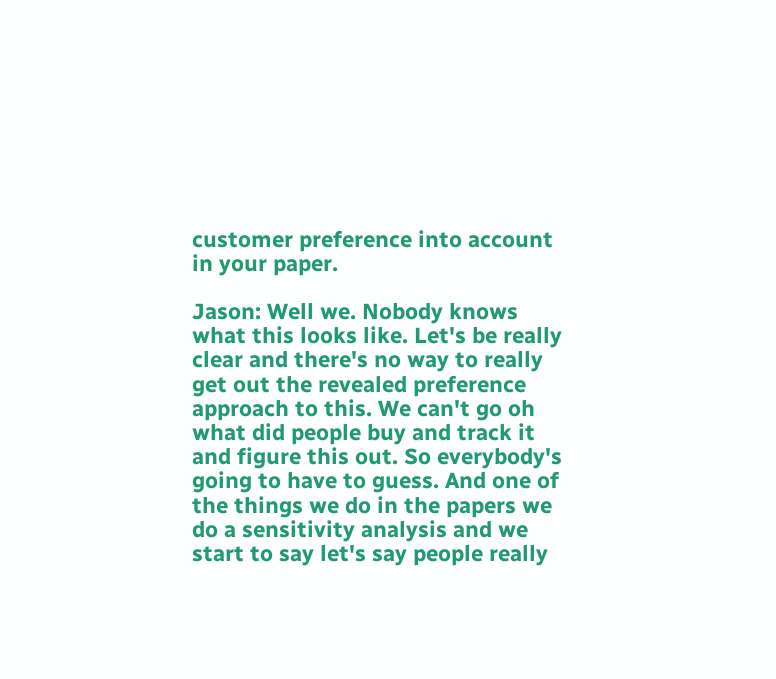customer preference into account in your paper.

Jason: Well we. Nobody knows what this looks like. Let's be really clear and there's no way to really get out the revealed preference approach to this. We can't go oh what did people buy and track it and figure this out. So everybody's going to have to guess. And one of the things we do in the papers we do a sensitivity analysis and we start to say let's say people really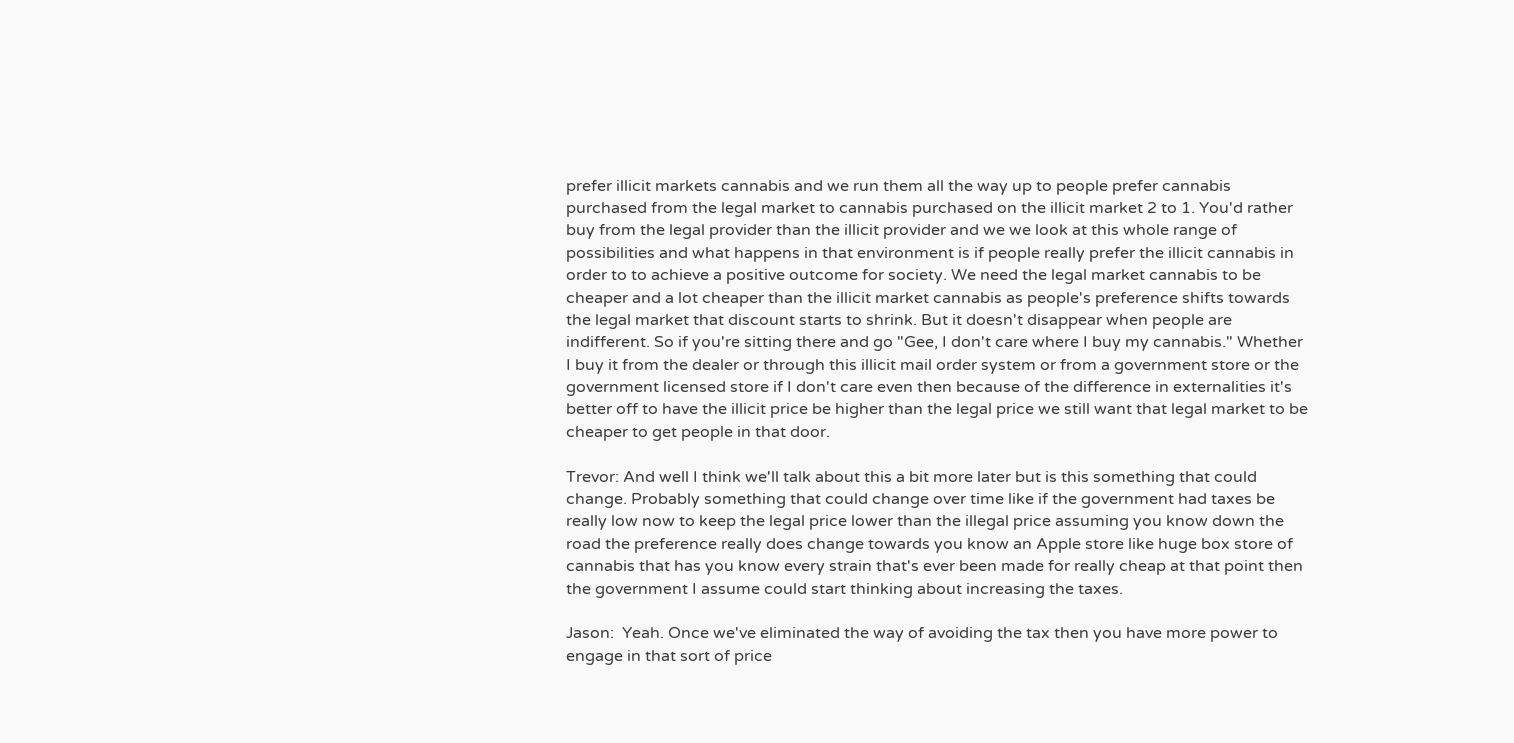prefer illicit markets cannabis and we run them all the way up to people prefer cannabis purchased from the legal market to cannabis purchased on the illicit market 2 to 1. You'd rather buy from the legal provider than the illicit provider and we we look at this whole range of possibilities and what happens in that environment is if people really prefer the illicit cannabis in order to to achieve a positive outcome for society. We need the legal market cannabis to be cheaper and a lot cheaper than the illicit market cannabis as people's preference shifts towards the legal market that discount starts to shrink. But it doesn't disappear when people are indifferent. So if you're sitting there and go "Gee, I don't care where I buy my cannabis." Whether I buy it from the dealer or through this illicit mail order system or from a government store or the government licensed store if I don't care even then because of the difference in externalities it's better off to have the illicit price be higher than the legal price we still want that legal market to be cheaper to get people in that door.

Trevor: And well I think we'll talk about this a bit more later but is this something that could change. Probably something that could change over time like if the government had taxes be really low now to keep the legal price lower than the illegal price assuming you know down the road the preference really does change towards you know an Apple store like huge box store of cannabis that has you know every strain that's ever been made for really cheap at that point then the government I assume could start thinking about increasing the taxes.

Jason:  Yeah. Once we've eliminated the way of avoiding the tax then you have more power to engage in that sort of price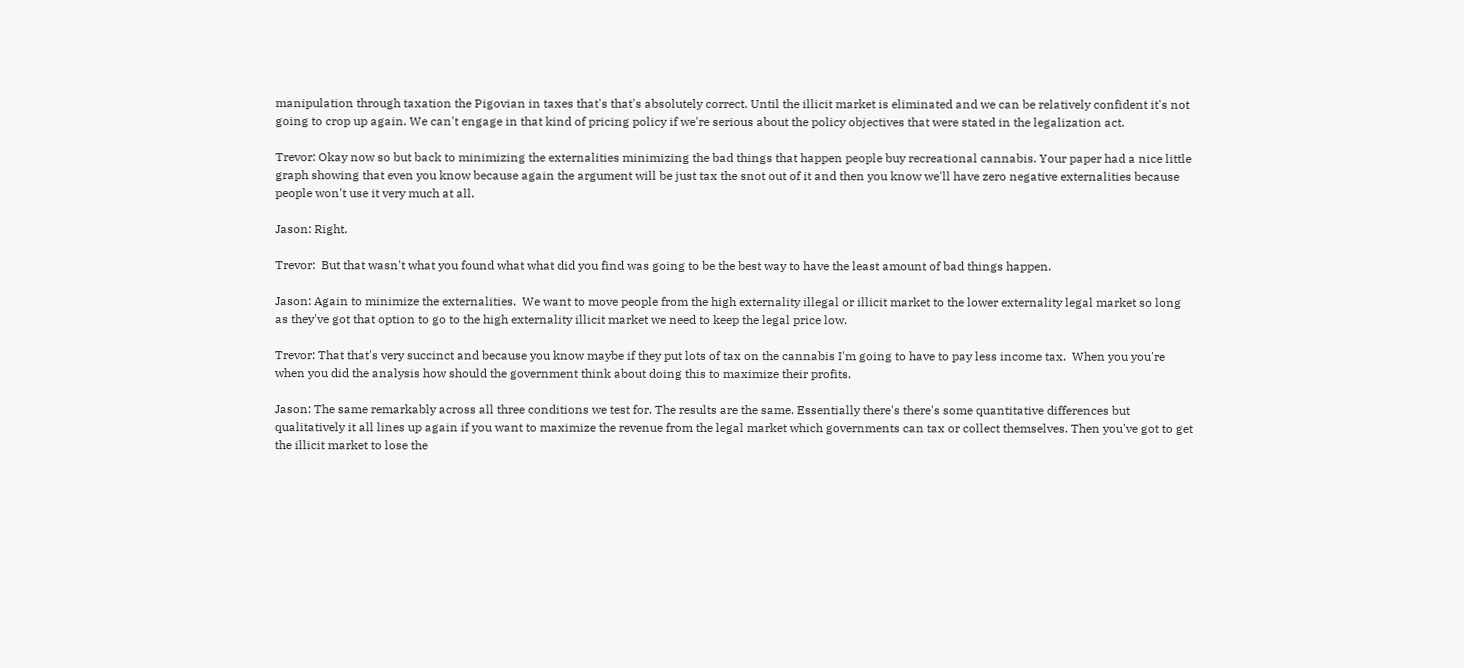manipulation through taxation the Pigovian in taxes that's that's absolutely correct. Until the illicit market is eliminated and we can be relatively confident it's not going to crop up again. We can't engage in that kind of pricing policy if we're serious about the policy objectives that were stated in the legalization act.

Trevor: Okay now so but back to minimizing the externalities minimizing the bad things that happen people buy recreational cannabis. Your paper had a nice little graph showing that even you know because again the argument will be just tax the snot out of it and then you know we'll have zero negative externalities because people won't use it very much at all.

Jason: Right.

Trevor:  But that wasn't what you found what what did you find was going to be the best way to have the least amount of bad things happen.

Jason: Again to minimize the externalities.  We want to move people from the high externality illegal or illicit market to the lower externality legal market so long as they've got that option to go to the high externality illicit market we need to keep the legal price low.

Trevor: That that's very succinct and because you know maybe if they put lots of tax on the cannabis I'm going to have to pay less income tax.  When you you're when you did the analysis how should the government think about doing this to maximize their profits.

Jason: The same remarkably across all three conditions we test for. The results are the same. Essentially there's there's some quantitative differences but qualitatively it all lines up again if you want to maximize the revenue from the legal market which governments can tax or collect themselves. Then you've got to get the illicit market to lose the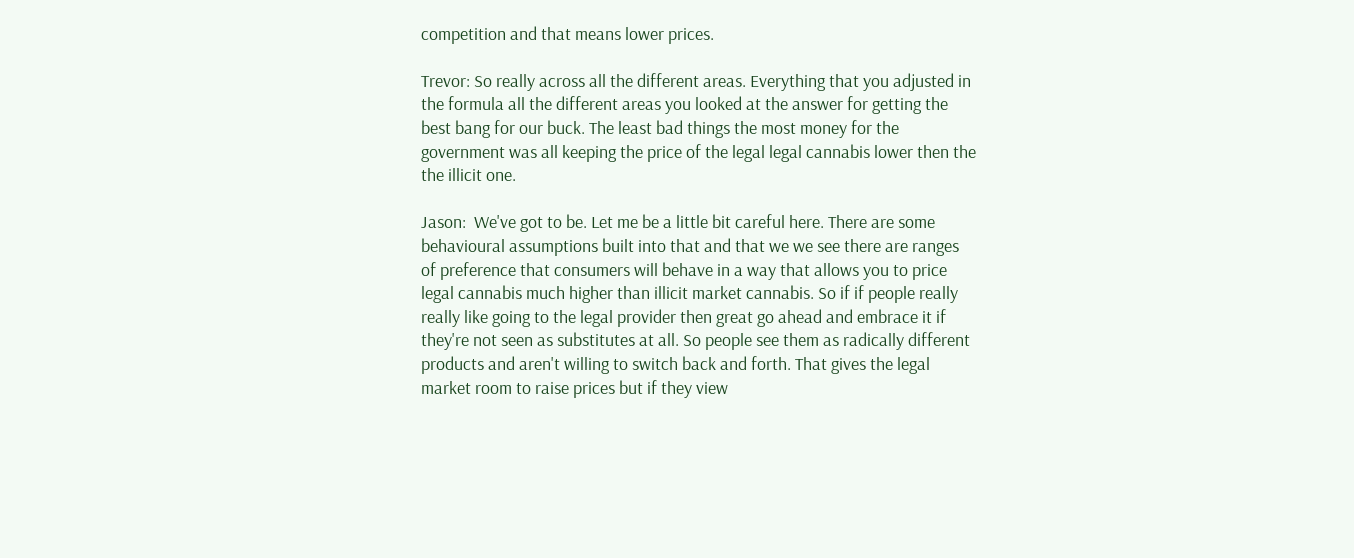competition and that means lower prices.

Trevor: So really across all the different areas. Everything that you adjusted in the formula all the different areas you looked at the answer for getting the best bang for our buck. The least bad things the most money for the government was all keeping the price of the legal legal cannabis lower then the the illicit one.

Jason:  We've got to be. Let me be a little bit careful here. There are some behavioural assumptions built into that and that we we see there are ranges of preference that consumers will behave in a way that allows you to price legal cannabis much higher than illicit market cannabis. So if if people really really like going to the legal provider then great go ahead and embrace it if they're not seen as substitutes at all. So people see them as radically different products and aren't willing to switch back and forth. That gives the legal market room to raise prices but if they view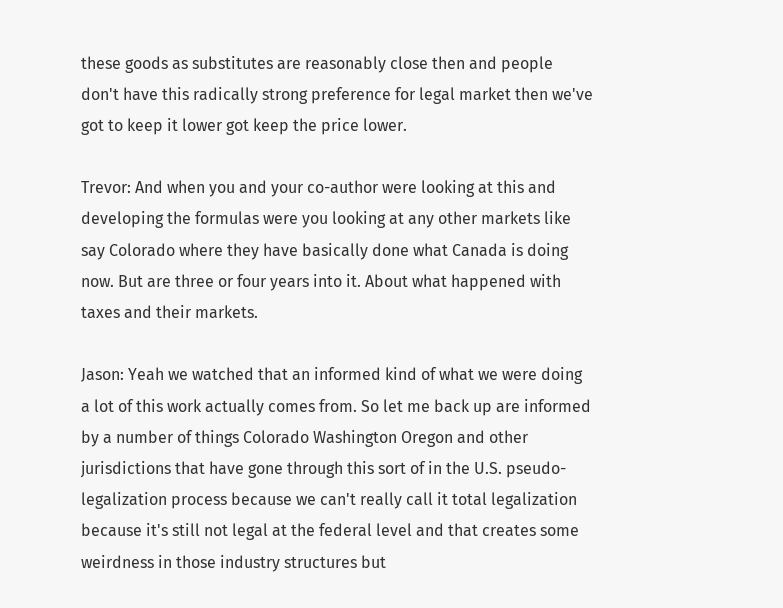these goods as substitutes are reasonably close then and people don't have this radically strong preference for legal market then we've got to keep it lower got keep the price lower.

Trevor: And when you and your co-author were looking at this and developing the formulas were you looking at any other markets like say Colorado where they have basically done what Canada is doing now. But are three or four years into it. About what happened with taxes and their markets.

Jason: Yeah we watched that an informed kind of what we were doing a lot of this work actually comes from. So let me back up are informed by a number of things Colorado Washington Oregon and other jurisdictions that have gone through this sort of in the U.S. pseudo-legalization process because we can't really call it total legalization because it's still not legal at the federal level and that creates some weirdness in those industry structures but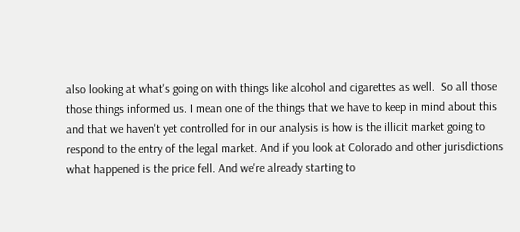also looking at what's going on with things like alcohol and cigarettes as well.  So all those those things informed us. I mean one of the things that we have to keep in mind about this and that we haven't yet controlled for in our analysis is how is the illicit market going to respond to the entry of the legal market. And if you look at Colorado and other jurisdictions what happened is the price fell. And we're already starting to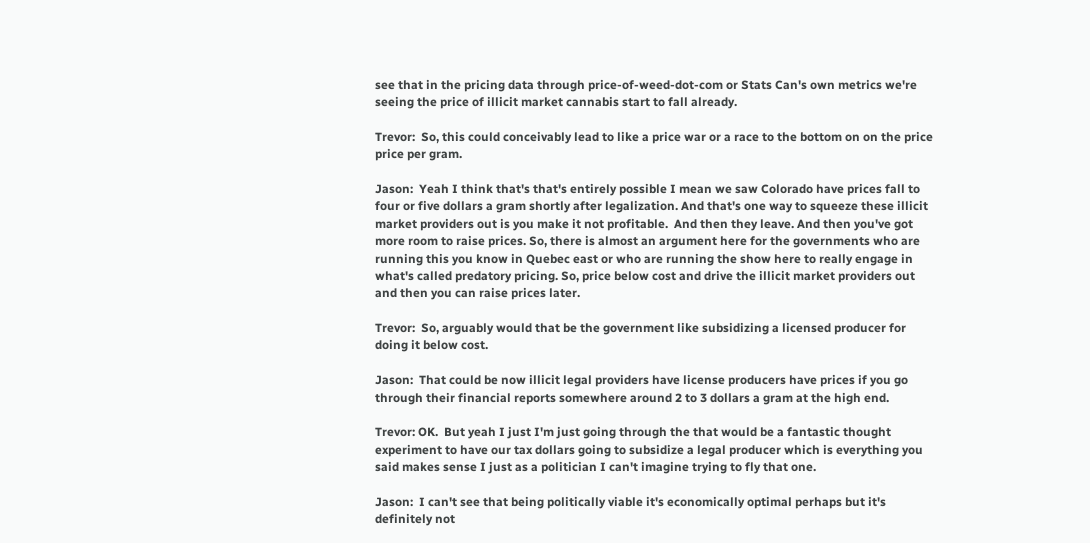see that in the pricing data through price-of-weed-dot-com or Stats Can's own metrics we're seeing the price of illicit market cannabis start to fall already.

Trevor:  So, this could conceivably lead to like a price war or a race to the bottom on on the price price per gram.

Jason:  Yeah I think that's that's entirely possible I mean we saw Colorado have prices fall to four or five dollars a gram shortly after legalization. And that's one way to squeeze these illicit market providers out is you make it not profitable.  And then they leave. And then you've got more room to raise prices. So, there is almost an argument here for the governments who are running this you know in Quebec east or who are running the show here to really engage in what's called predatory pricing. So, price below cost and drive the illicit market providers out and then you can raise prices later.

Trevor:  So, arguably would that be the government like subsidizing a licensed producer for doing it below cost.

Jason:  That could be now illicit legal providers have license producers have prices if you go through their financial reports somewhere around 2 to 3 dollars a gram at the high end.

Trevor: OK.  But yeah I just I'm just going through the that would be a fantastic thought experiment to have our tax dollars going to subsidize a legal producer which is everything you said makes sense I just as a politician I can't imagine trying to fly that one.

Jason:  I can't see that being politically viable it's economically optimal perhaps but it's definitely not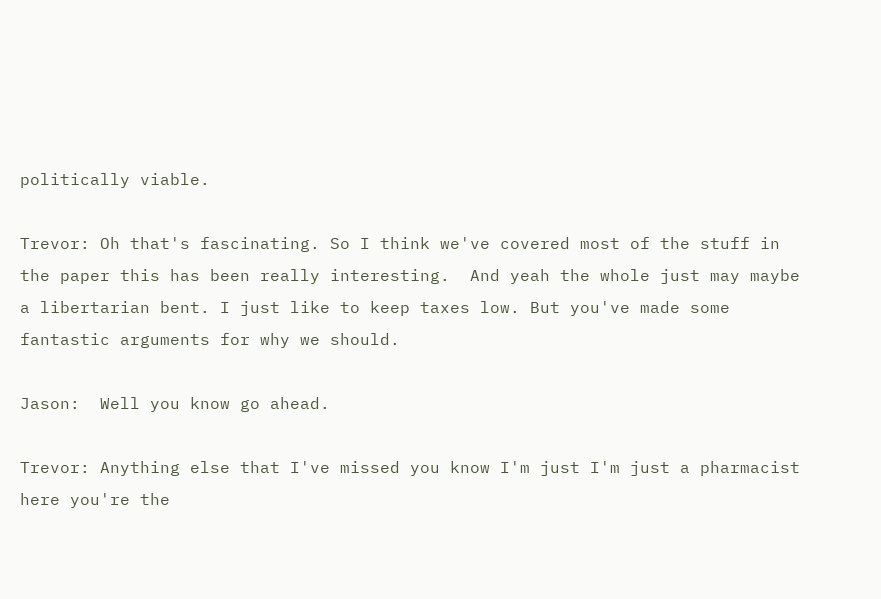politically viable.

Trevor: Oh that's fascinating. So I think we've covered most of the stuff in the paper this has been really interesting.  And yeah the whole just may maybe a libertarian bent. I just like to keep taxes low. But you've made some fantastic arguments for why we should.

Jason:  Well you know go ahead.

Trevor: Anything else that I've missed you know I'm just I'm just a pharmacist here you're the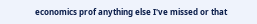economics prof anything else I've missed or that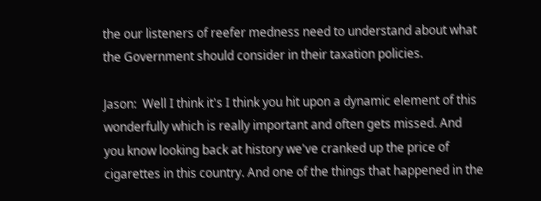the our listeners of reefer medness need to understand about what the Government should consider in their taxation policies.

Jason:  Well I think it's I think you hit upon a dynamic element of this wonderfully which is really important and often gets missed. And you know looking back at history we've cranked up the price of cigarettes in this country. And one of the things that happened in the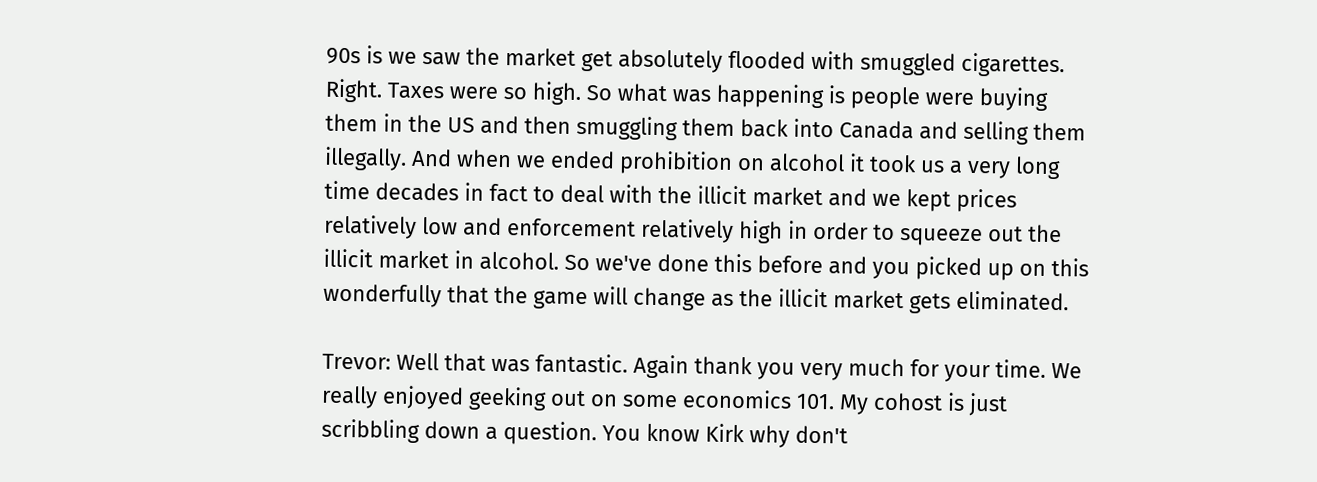90s is we saw the market get absolutely flooded with smuggled cigarettes. Right. Taxes were so high. So what was happening is people were buying them in the US and then smuggling them back into Canada and selling them illegally. And when we ended prohibition on alcohol it took us a very long time decades in fact to deal with the illicit market and we kept prices relatively low and enforcement relatively high in order to squeeze out the illicit market in alcohol. So we've done this before and you picked up on this wonderfully that the game will change as the illicit market gets eliminated.

Trevor: Well that was fantastic. Again thank you very much for your time. We really enjoyed geeking out on some economics 101. My cohost is just scribbling down a question. You know Kirk why don't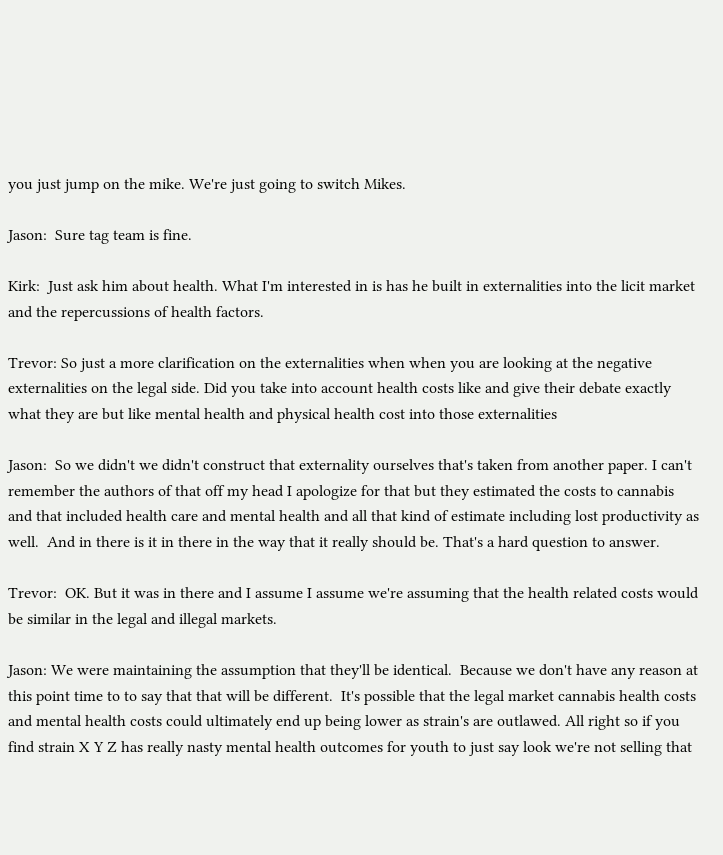you just jump on the mike. We're just going to switch Mikes.

Jason:  Sure tag team is fine.

Kirk:  Just ask him about health. What I'm interested in is has he built in externalities into the licit market and the repercussions of health factors.

Trevor: So just a more clarification on the externalities when when you are looking at the negative externalities on the legal side. Did you take into account health costs like and give their debate exactly what they are but like mental health and physical health cost into those externalities

Jason:  So we didn't we didn't construct that externality ourselves that's taken from another paper. I can't remember the authors of that off my head I apologize for that but they estimated the costs to cannabis and that included health care and mental health and all that kind of estimate including lost productivity as well.  And in there is it in there in the way that it really should be. That's a hard question to answer.

Trevor:  OK. But it was in there and I assume I assume we're assuming that the health related costs would be similar in the legal and illegal markets.

Jason: We were maintaining the assumption that they'll be identical.  Because we don't have any reason at this point time to to say that that will be different.  It's possible that the legal market cannabis health costs and mental health costs could ultimately end up being lower as strain's are outlawed. All right so if you find strain X Y Z has really nasty mental health outcomes for youth to just say look we're not selling that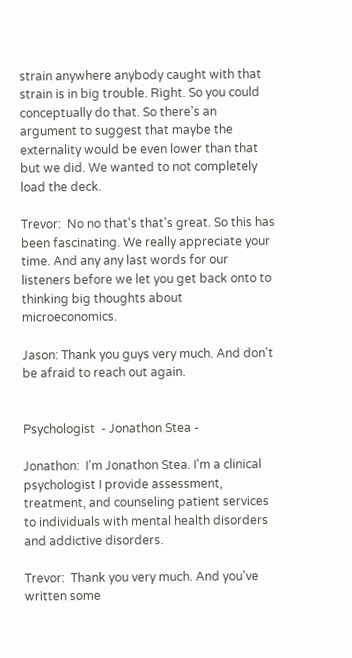strain anywhere anybody caught with that strain is in big trouble. Right. So you could conceptually do that. So there's an argument to suggest that maybe the externality would be even lower than that but we did. We wanted to not completely load the deck.

Trevor:  No no that's that's great. So this has been fascinating. We really appreciate your time. And any any last words for our listeners before we let you get back onto to thinking big thoughts about microeconomics.

Jason: Thank you guys very much. And don't be afraid to reach out again.


Psychologist  - Jonathon Stea -

Jonathon:  I'm Jonathon Stea. I'm a clinical psychologist I provide assessment, treatment, and counseling patient services to individuals with mental health disorders and addictive disorders.

Trevor:  Thank you very much. And you've written some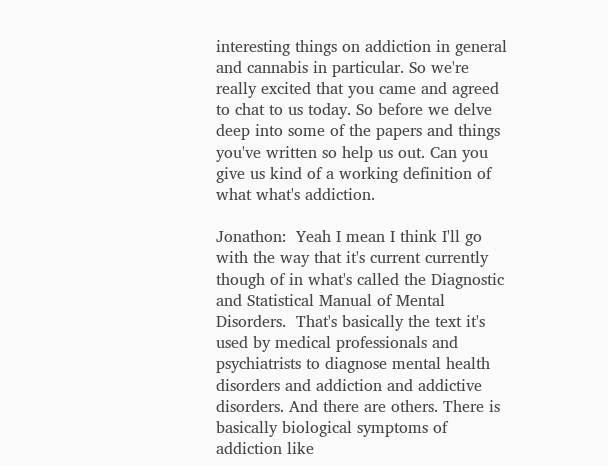interesting things on addiction in general and cannabis in particular. So we're really excited that you came and agreed to chat to us today. So before we delve deep into some of the papers and things you've written so help us out. Can you give us kind of a working definition of what what's addiction.

Jonathon:  Yeah I mean I think I'll go with the way that it's current currently though of in what's called the Diagnostic and Statistical Manual of Mental Disorders.  That's basically the text it's used by medical professionals and psychiatrists to diagnose mental health disorders and addiction and addictive disorders. And there are others. There is basically biological symptoms of addiction like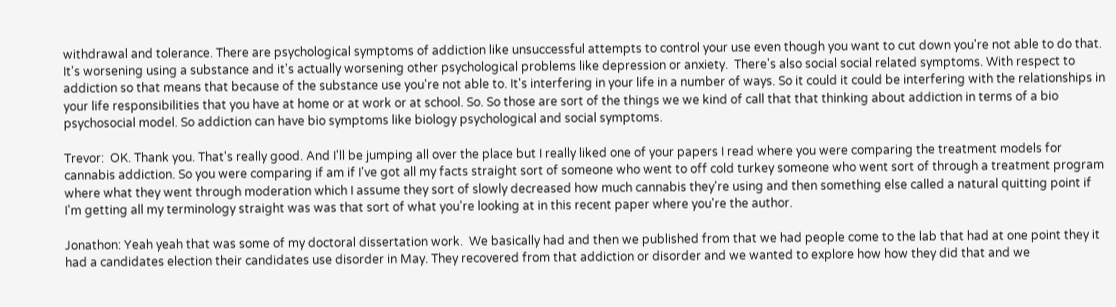withdrawal and tolerance. There are psychological symptoms of addiction like unsuccessful attempts to control your use even though you want to cut down you're not able to do that. It's worsening using a substance and it's actually worsening other psychological problems like depression or anxiety.  There's also social social related symptoms. With respect to addiction so that means that because of the substance use you're not able to. It's interfering in your life in a number of ways. So it could it could be interfering with the relationships in your life responsibilities that you have at home or at work or at school. So. So those are sort of the things we we kind of call that that thinking about addiction in terms of a bio psychosocial model. So addiction can have bio symptoms like biology psychological and social symptoms.

Trevor:  OK. Thank you. That's really good. And I'll be jumping all over the place but I really liked one of your papers I read where you were comparing the treatment models for cannabis addiction. So you were comparing if am if I've got all my facts straight sort of someone who went to off cold turkey someone who went sort of through a treatment program where what they went through moderation which I assume they sort of slowly decreased how much cannabis they're using and then something else called a natural quitting point if I'm getting all my terminology straight was was that sort of what you're looking at in this recent paper where you're the author.

Jonathon: Yeah yeah that was some of my doctoral dissertation work.  We basically had and then we published from that we had people come to the lab that had at one point they it had a candidates election their candidates use disorder in May. They recovered from that addiction or disorder and we wanted to explore how how they did that and we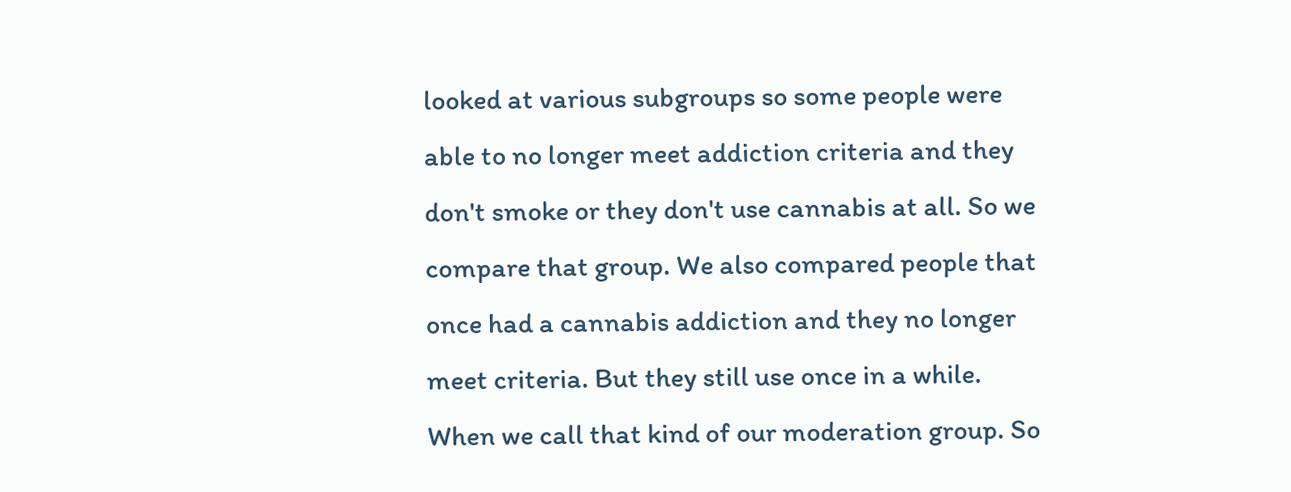looked at various subgroups so some people were able to no longer meet addiction criteria and they don't smoke or they don't use cannabis at all. So we compare that group. We also compared people that once had a cannabis addiction and they no longer meet criteria. But they still use once in a while. When we call that kind of our moderation group. So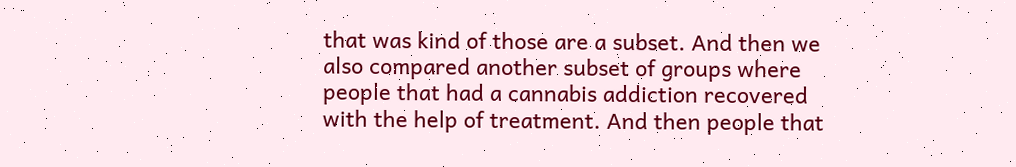that was kind of those are a subset. And then we also compared another subset of groups where people that had a cannabis addiction recovered with the help of treatment. And then people that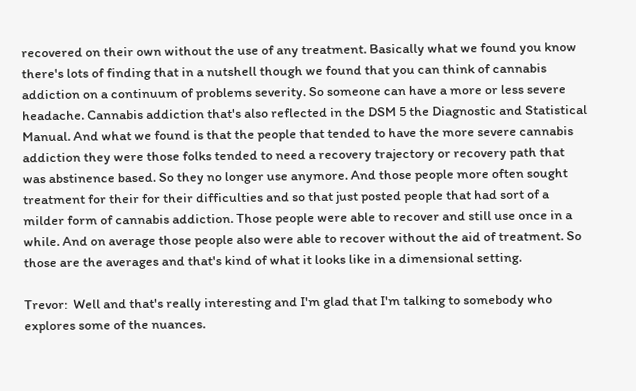recovered on their own without the use of any treatment. Basically what we found you know there's lots of finding that in a nutshell though we found that you can think of cannabis addiction on a continuum of problems severity. So someone can have a more or less severe headache. Cannabis addiction that's also reflected in the DSM 5 the Diagnostic and Statistical Manual. And what we found is that the people that tended to have the more severe cannabis addiction they were those folks tended to need a recovery trajectory or recovery path that was abstinence based. So they no longer use anymore. And those people more often sought treatment for their for their difficulties and so that just posted people that had sort of a milder form of cannabis addiction. Those people were able to recover and still use once in a while. And on average those people also were able to recover without the aid of treatment. So those are the averages and that's kind of what it looks like in a dimensional setting.

Trevor:  Well and that's really interesting and I'm glad that I'm talking to somebody who explores some of the nuances.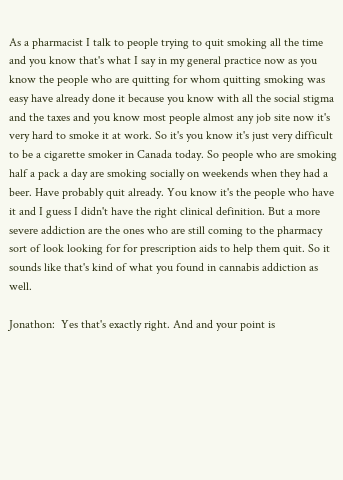As a pharmacist I talk to people trying to quit smoking all the time and you know that's what I say in my general practice now as you know the people who are quitting for whom quitting smoking was easy have already done it because you know with all the social stigma and the taxes and you know most people almost any job site now it's very hard to smoke it at work. So it's you know it's just very difficult to be a cigarette smoker in Canada today. So people who are smoking half a pack a day are smoking socially on weekends when they had a beer. Have probably quit already. You know it's the people who have it and I guess I didn't have the right clinical definition. But a more severe addiction are the ones who are still coming to the pharmacy sort of look looking for for prescription aids to help them quit. So it sounds like that's kind of what you found in cannabis addiction as well.

Jonathon:  Yes that's exactly right. And and your point is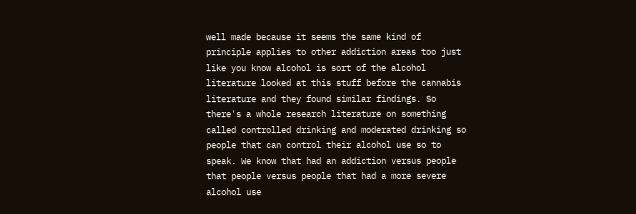well made because it seems the same kind of principle applies to other addiction areas too just like you know alcohol is sort of the alcohol literature looked at this stuff before the cannabis literature and they found similar findings. So there's a whole research literature on something called controlled drinking and moderated drinking so people that can control their alcohol use so to speak. We know that had an addiction versus people that people versus people that had a more severe alcohol use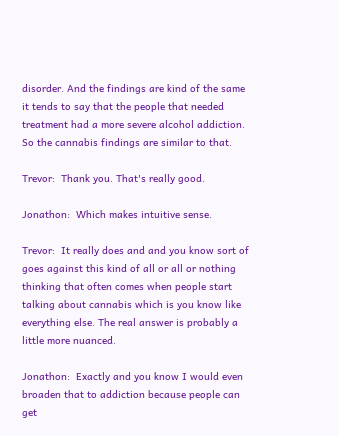disorder. And the findings are kind of the same it tends to say that the people that needed treatment had a more severe alcohol addiction. So the cannabis findings are similar to that.

Trevor:  Thank you. That's really good.

Jonathon:  Which makes intuitive sense.

Trevor:  It really does and and you know sort of goes against this kind of all or all or nothing thinking that often comes when people start talking about cannabis which is you know like everything else. The real answer is probably a little more nuanced.

Jonathon:  Exactly and you know I would even broaden that to addiction because people can get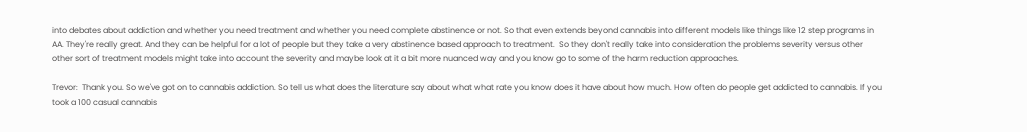into debates about addiction and whether you need treatment and whether you need complete abstinence or not. So that even extends beyond cannabis into different models like things like 12 step programs in AA. They're really great. And they can be helpful for a lot of people but they take a very abstinence based approach to treatment.  So they don't really take into consideration the problems severity versus other other sort of treatment models might take into account the severity and maybe look at it a bit more nuanced way and you know go to some of the harm reduction approaches.

Trevor:  Thank you. So we've got on to cannabis addiction. So tell us what does the literature say about what what rate you know does it have about how much. How often do people get addicted to cannabis. If you took a 100 casual cannabis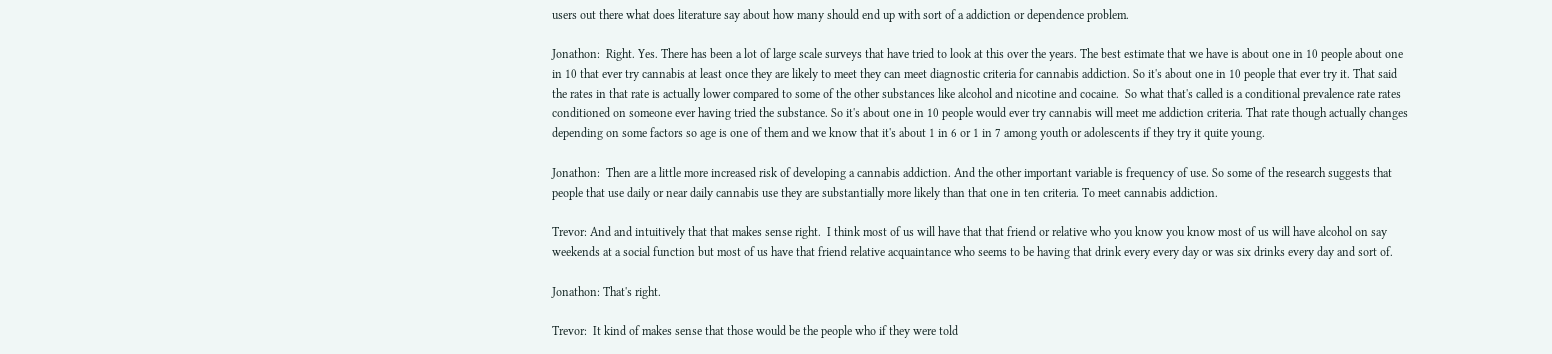users out there what does literature say about how many should end up with sort of a addiction or dependence problem.

Jonathon:  Right. Yes. There has been a lot of large scale surveys that have tried to look at this over the years. The best estimate that we have is about one in 10 people about one in 10 that ever try cannabis at least once they are likely to meet they can meet diagnostic criteria for cannabis addiction. So it's about one in 10 people that ever try it. That said the rates in that rate is actually lower compared to some of the other substances like alcohol and nicotine and cocaine.  So what that's called is a conditional prevalence rate rates conditioned on someone ever having tried the substance. So it's about one in 10 people would ever try cannabis will meet me addiction criteria. That rate though actually changes depending on some factors so age is one of them and we know that it's about 1 in 6 or 1 in 7 among youth or adolescents if they try it quite young.

Jonathon:  Then are a little more increased risk of developing a cannabis addiction. And the other important variable is frequency of use. So some of the research suggests that people that use daily or near daily cannabis use they are substantially more likely than that one in ten criteria. To meet cannabis addiction.

Trevor: And and intuitively that that makes sense right.  I think most of us will have that that friend or relative who you know you know most of us will have alcohol on say weekends at a social function but most of us have that friend relative acquaintance who seems to be having that drink every every day or was six drinks every day and sort of.

Jonathon: That's right.

Trevor:  It kind of makes sense that those would be the people who if they were told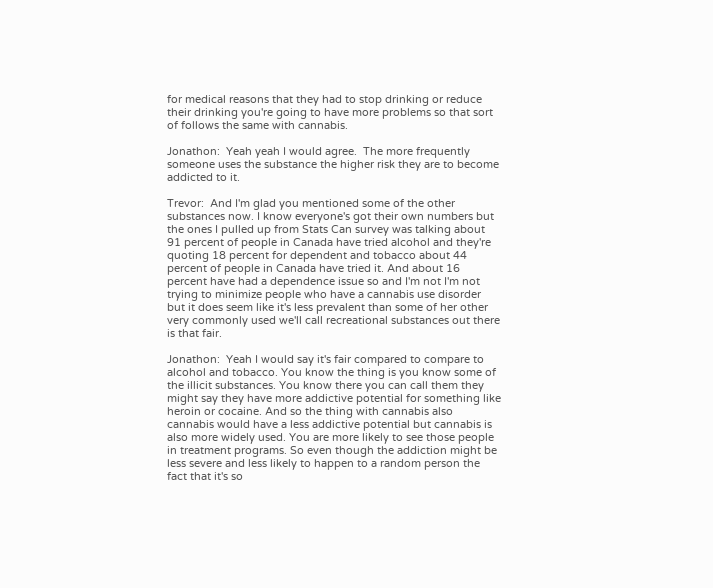for medical reasons that they had to stop drinking or reduce their drinking you're going to have more problems so that sort of follows the same with cannabis.

Jonathon:  Yeah yeah I would agree.  The more frequently someone uses the substance the higher risk they are to become addicted to it.

Trevor:  And I'm glad you mentioned some of the other substances now. I know everyone's got their own numbers but the ones I pulled up from Stats Can survey was talking about 91 percent of people in Canada have tried alcohol and they're quoting 18 percent for dependent and tobacco about 44 percent of people in Canada have tried it. And about 16 percent have had a dependence issue so and I'm not I'm not trying to minimize people who have a cannabis use disorder but it does seem like it's less prevalent than some of her other very commonly used we'll call recreational substances out there is that fair.

Jonathon:  Yeah I would say it's fair compared to compare to alcohol and tobacco. You know the thing is you know some of the illicit substances. You know there you can call them they might say they have more addictive potential for something like heroin or cocaine. And so the thing with cannabis also cannabis would have a less addictive potential but cannabis is also more widely used. You are more likely to see those people in treatment programs. So even though the addiction might be less severe and less likely to happen to a random person the fact that it's so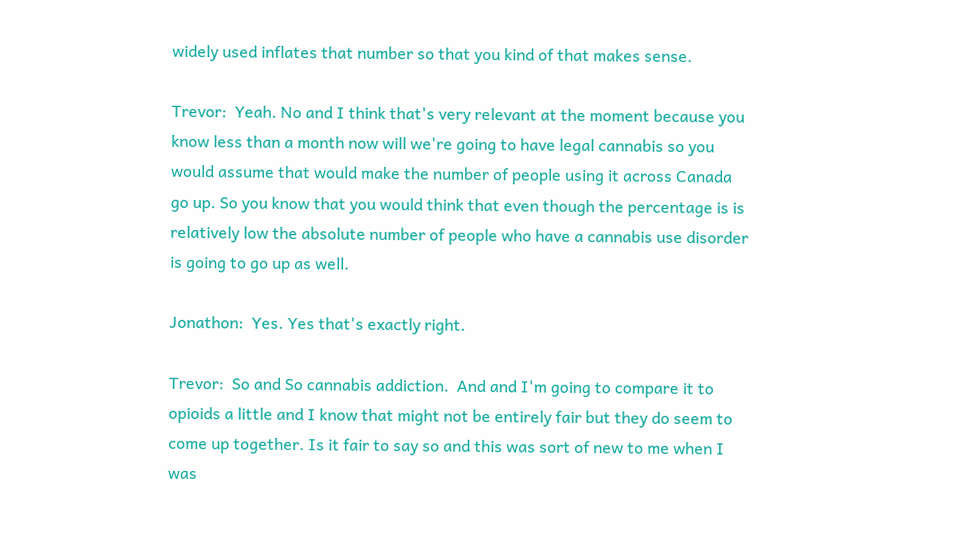widely used inflates that number so that you kind of that makes sense.

Trevor:  Yeah. No and I think that's very relevant at the moment because you know less than a month now will we're going to have legal cannabis so you would assume that would make the number of people using it across Canada go up. So you know that you would think that even though the percentage is is relatively low the absolute number of people who have a cannabis use disorder is going to go up as well.

Jonathon:  Yes. Yes that's exactly right.

Trevor:  So and So cannabis addiction.  And and I'm going to compare it to opioids a little and I know that might not be entirely fair but they do seem to come up together. Is it fair to say so and this was sort of new to me when I was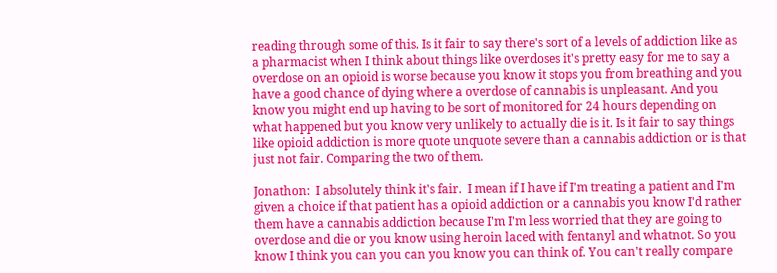reading through some of this. Is it fair to say there's sort of a levels of addiction like as a pharmacist when I think about things like overdoses it's pretty easy for me to say a overdose on an opioid is worse because you know it stops you from breathing and you have a good chance of dying where a overdose of cannabis is unpleasant. And you know you might end up having to be sort of monitored for 24 hours depending on what happened but you know very unlikely to actually die is it. Is it fair to say things like opioid addiction is more quote unquote severe than a cannabis addiction or is that just not fair. Comparing the two of them.

Jonathon:  I absolutely think it's fair.  I mean if I have if I'm treating a patient and I'm given a choice if that patient has a opioid addiction or a cannabis you know I'd rather them have a cannabis addiction because I'm I'm less worried that they are going to overdose and die or you know using heroin laced with fentanyl and whatnot. So you know I think you can you can you know you can think of. You can't really compare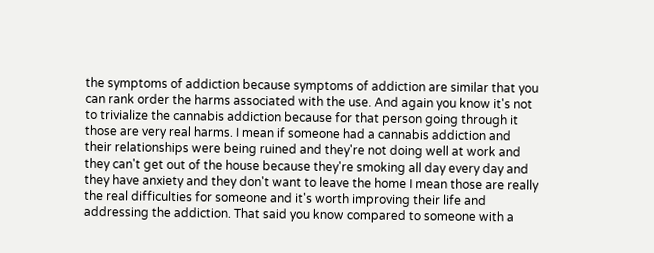the symptoms of addiction because symptoms of addiction are similar that you can rank order the harms associated with the use. And again you know it's not to trivialize the cannabis addiction because for that person going through it those are very real harms. I mean if someone had a cannabis addiction and their relationships were being ruined and they're not doing well at work and they can't get out of the house because they're smoking all day every day and they have anxiety and they don't want to leave the home I mean those are really the real difficulties for someone and it's worth improving their life and addressing the addiction. That said you know compared to someone with a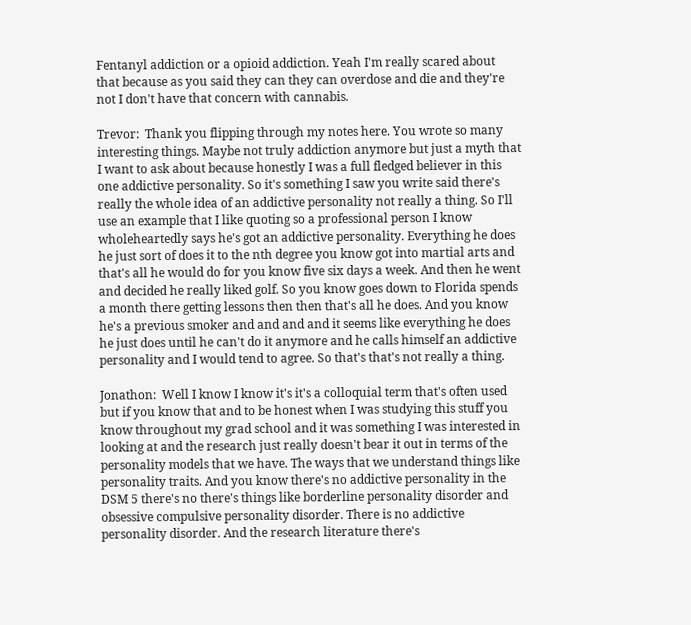Fentanyl addiction or a opioid addiction. Yeah I'm really scared about that because as you said they can they can overdose and die and they're not I don't have that concern with cannabis.

Trevor:  Thank you flipping through my notes here. You wrote so many interesting things. Maybe not truly addiction anymore but just a myth that I want to ask about because honestly I was a full fledged believer in this one addictive personality. So it's something I saw you write said there's really the whole idea of an addictive personality not really a thing. So I'll use an example that I like quoting so a professional person I know wholeheartedly says he's got an addictive personality. Everything he does he just sort of does it to the nth degree you know got into martial arts and that's all he would do for you know five six days a week. And then he went and decided he really liked golf. So you know goes down to Florida spends a month there getting lessons then then that's all he does. And you know he's a previous smoker and and and and it seems like everything he does he just does until he can't do it anymore and he calls himself an addictive personality and I would tend to agree. So that's that's not really a thing.

Jonathon:  Well I know I know it's it's a colloquial term that's often used but if you know that and to be honest when I was studying this stuff you know throughout my grad school and it was something I was interested in looking at and the research just really doesn't bear it out in terms of the personality models that we have. The ways that we understand things like personality traits. And you know there's no addictive personality in the DSM 5 there's no there's things like borderline personality disorder and obsessive compulsive personality disorder. There is no addictive personality disorder. And the research literature there's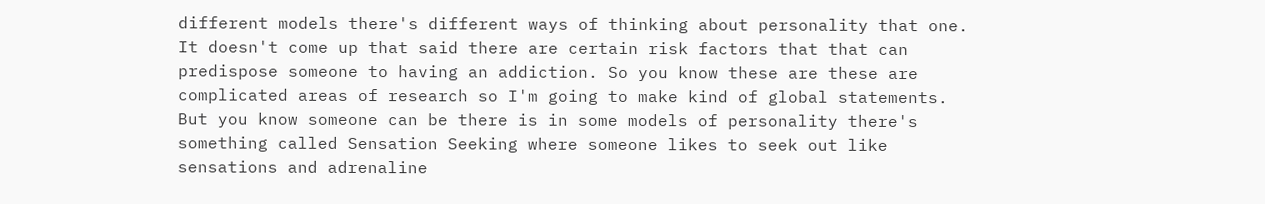different models there's different ways of thinking about personality that one. It doesn't come up that said there are certain risk factors that that can predispose someone to having an addiction. So you know these are these are complicated areas of research so I'm going to make kind of global statements. But you know someone can be there is in some models of personality there's something called Sensation Seeking where someone likes to seek out like sensations and adrenaline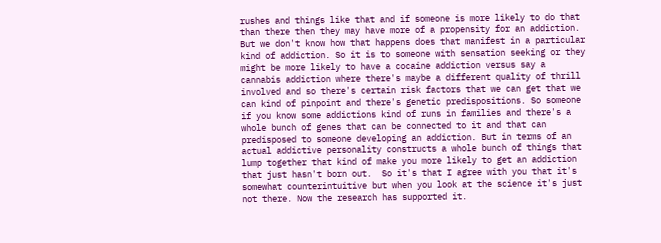rushes and things like that and if someone is more likely to do that than there then they may have more of a propensity for an addiction. But we don't know how that happens does that manifest in a particular kind of addiction. So it is to someone with sensation seeking or they might be more likely to have a cocaine addiction versus say a cannabis addiction where there's maybe a different quality of thrill involved and so there's certain risk factors that we can get that we can kind of pinpoint and there's genetic predispositions. So someone if you know some addictions kind of runs in families and there's a whole bunch of genes that can be connected to it and that can predisposed to someone developing an addiction. But in terms of an actual addictive personality constructs a whole bunch of things that lump together that kind of make you more likely to get an addiction that just hasn't born out.  So it's that I agree with you that it's somewhat counterintuitive but when you look at the science it's just not there. Now the research has supported it.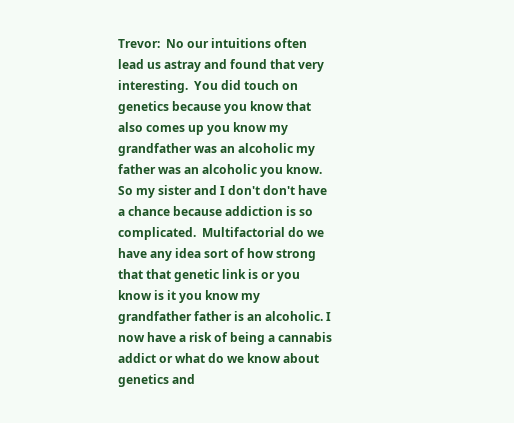Trevor:  No our intuitions often lead us astray and found that very interesting.  You did touch on genetics because you know that also comes up you know my grandfather was an alcoholic my father was an alcoholic you know. So my sister and I don't don't have a chance because addiction is so complicated.  Multifactorial do we have any idea sort of how strong that that genetic link is or you know is it you know my grandfather father is an alcoholic. I now have a risk of being a cannabis addict or what do we know about genetics and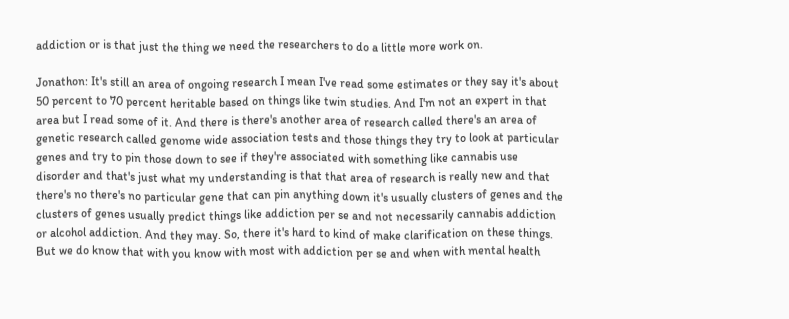addiction or is that just the thing we need the researchers to do a little more work on.

Jonathon: It's still an area of ongoing research I mean I've read some estimates or they say it's about 50 percent to 70 percent heritable based on things like twin studies. And I'm not an expert in that area but I read some of it. And there is there's another area of research called there's an area of genetic research called genome wide association tests and those things they try to look at particular genes and try to pin those down to see if they're associated with something like cannabis use disorder and that's just what my understanding is that that area of research is really new and that there's no there's no particular gene that can pin anything down it's usually clusters of genes and the clusters of genes usually predict things like addiction per se and not necessarily cannabis addiction or alcohol addiction. And they may. So, there it's hard to kind of make clarification on these things. But we do know that with you know with most with addiction per se and when with mental health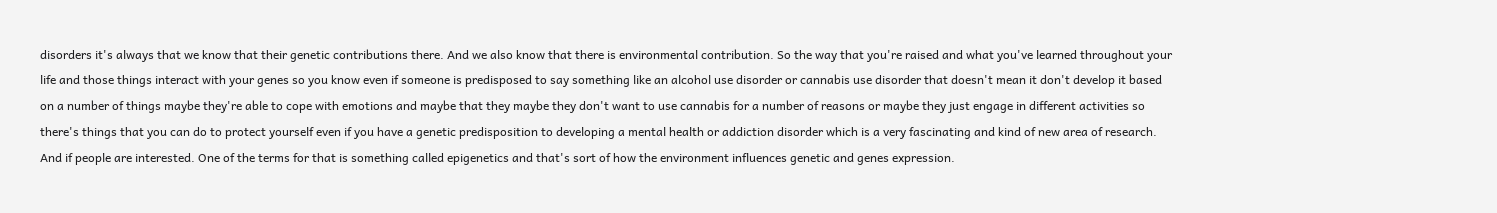disorders it's always that we know that their genetic contributions there. And we also know that there is environmental contribution. So the way that you're raised and what you've learned throughout your life and those things interact with your genes so you know even if someone is predisposed to say something like an alcohol use disorder or cannabis use disorder that doesn't mean it don't develop it based on a number of things maybe they're able to cope with emotions and maybe that they maybe they don't want to use cannabis for a number of reasons or maybe they just engage in different activities so there's things that you can do to protect yourself even if you have a genetic predisposition to developing a mental health or addiction disorder which is a very fascinating and kind of new area of research. And if people are interested. One of the terms for that is something called epigenetics and that's sort of how the environment influences genetic and genes expression.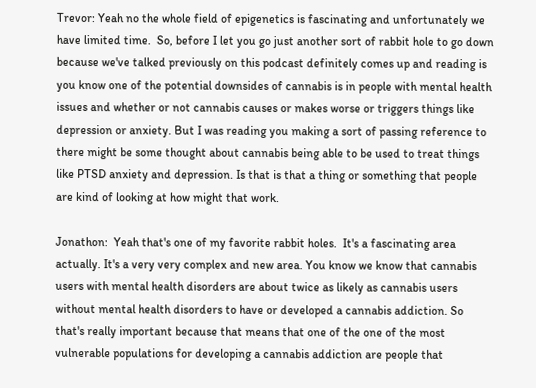Trevor: Yeah no the whole field of epigenetics is fascinating and unfortunately we have limited time.  So, before I let you go just another sort of rabbit hole to go down because we've talked previously on this podcast definitely comes up and reading is you know one of the potential downsides of cannabis is in people with mental health issues and whether or not cannabis causes or makes worse or triggers things like depression or anxiety. But I was reading you making a sort of passing reference to there might be some thought about cannabis being able to be used to treat things like PTSD anxiety and depression. Is that is that a thing or something that people are kind of looking at how might that work.

Jonathon:  Yeah that's one of my favorite rabbit holes.  It's a fascinating area actually. It's a very very complex and new area. You know we know that cannabis users with mental health disorders are about twice as likely as cannabis users without mental health disorders to have or developed a cannabis addiction. So that's really important because that means that one of the one of the most vulnerable populations for developing a cannabis addiction are people that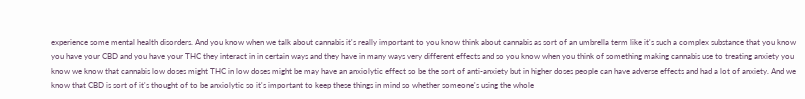experience some mental health disorders. And you know when we talk about cannabis it's really important to you know think about cannabis as sort of an umbrella term like it's such a complex substance that you know you have your CBD and you have your THC they interact in in certain ways and they have in many ways very different effects and so you know when you think of something making cannabis use to treating anxiety you know we know that cannabis low doses might THC in low doses might be may have an anxiolytic effect so be the sort of anti-anxiety but in higher doses people can have adverse effects and had a lot of anxiety. And we know that CBD is sort of it's thought of to be anxiolytic so it's important to keep these things in mind so whether someone's using the whole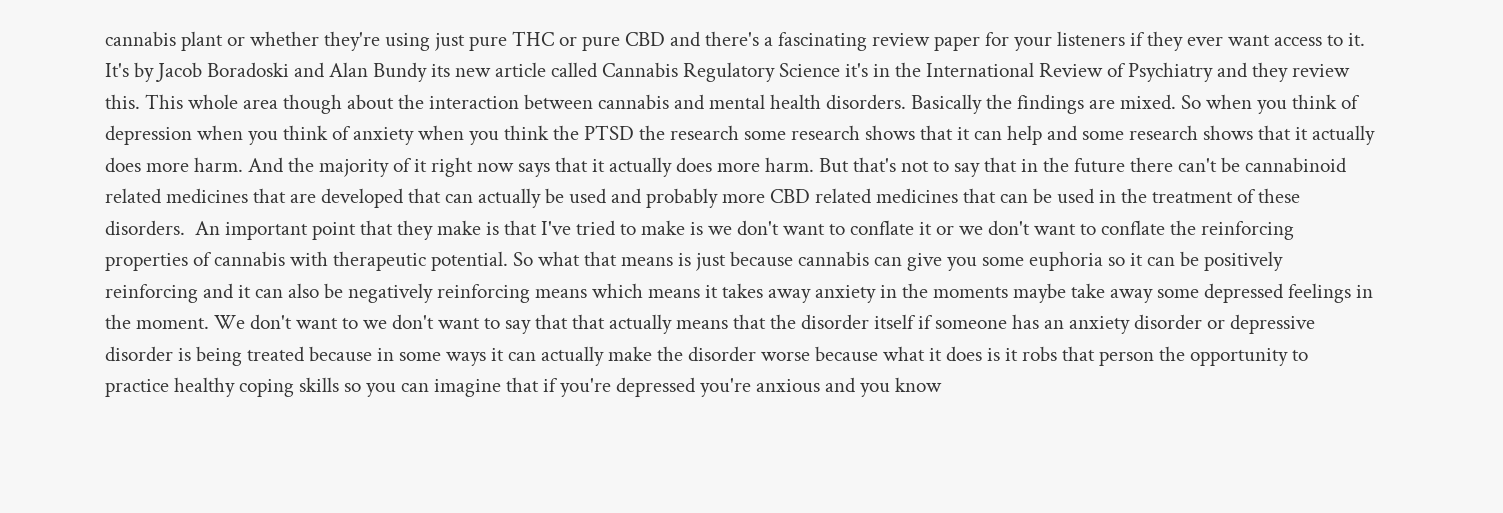cannabis plant or whether they're using just pure THC or pure CBD and there's a fascinating review paper for your listeners if they ever want access to it. It's by Jacob Boradoski and Alan Bundy its new article called Cannabis Regulatory Science it's in the International Review of Psychiatry and they review this. This whole area though about the interaction between cannabis and mental health disorders. Basically the findings are mixed. So when you think of depression when you think of anxiety when you think the PTSD the research some research shows that it can help and some research shows that it actually does more harm. And the majority of it right now says that it actually does more harm. But that's not to say that in the future there can't be cannabinoid related medicines that are developed that can actually be used and probably more CBD related medicines that can be used in the treatment of these disorders.  An important point that they make is that I've tried to make is we don't want to conflate it or we don't want to conflate the reinforcing properties of cannabis with therapeutic potential. So what that means is just because cannabis can give you some euphoria so it can be positively reinforcing and it can also be negatively reinforcing means which means it takes away anxiety in the moments maybe take away some depressed feelings in the moment. We don't want to we don't want to say that that actually means that the disorder itself if someone has an anxiety disorder or depressive disorder is being treated because in some ways it can actually make the disorder worse because what it does is it robs that person the opportunity to practice healthy coping skills so you can imagine that if you're depressed you're anxious and you know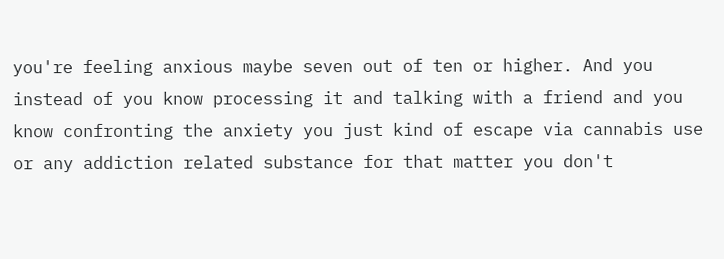you're feeling anxious maybe seven out of ten or higher. And you instead of you know processing it and talking with a friend and you know confronting the anxiety you just kind of escape via cannabis use or any addiction related substance for that matter you don't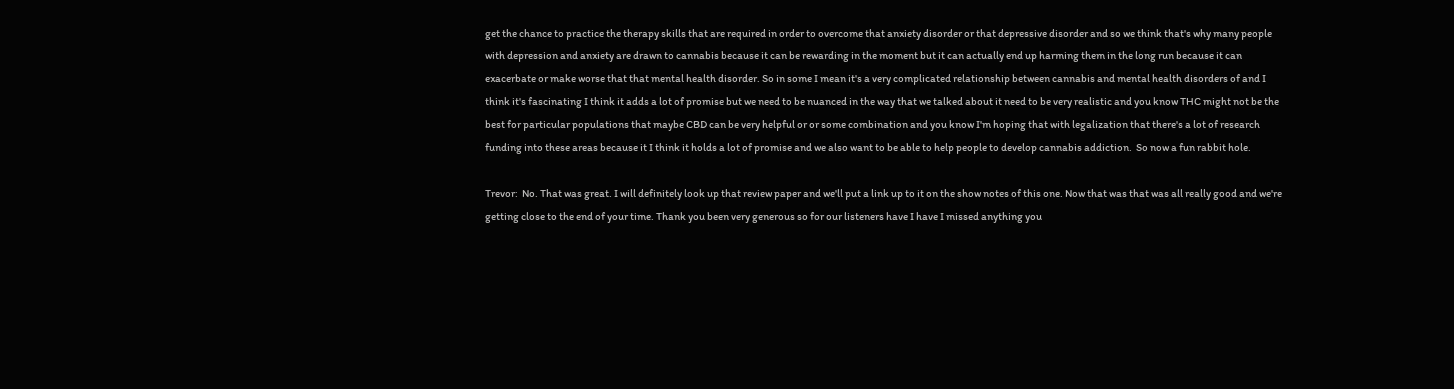get the chance to practice the therapy skills that are required in order to overcome that anxiety disorder or that depressive disorder and so we think that's why many people with depression and anxiety are drawn to cannabis because it can be rewarding in the moment but it can actually end up harming them in the long run because it can exacerbate or make worse that that mental health disorder. So in some I mean it's a very complicated relationship between cannabis and mental health disorders of and I think it's fascinating I think it adds a lot of promise but we need to be nuanced in the way that we talked about it need to be very realistic and you know THC might not be the best for particular populations that maybe CBD can be very helpful or or some combination and you know I'm hoping that with legalization that there's a lot of research funding into these areas because it I think it holds a lot of promise and we also want to be able to help people to develop cannabis addiction.  So now a fun rabbit hole.

Trevor:  No. That was great. I will definitely look up that review paper and we'll put a link up to it on the show notes of this one. Now that was that was all really good and we're getting close to the end of your time. Thank you been very generous so for our listeners have I have I missed anything you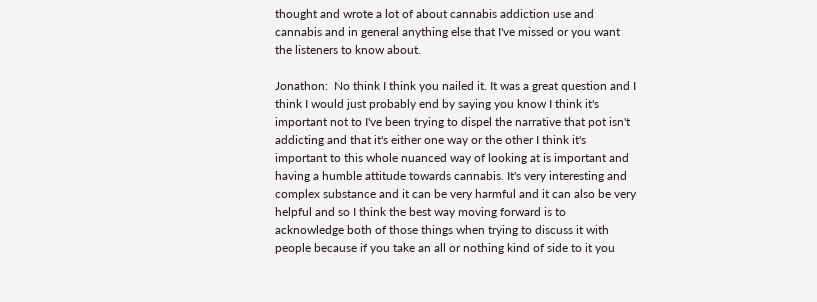thought and wrote a lot of about cannabis addiction use and cannabis and in general anything else that I've missed or you want the listeners to know about.

Jonathon:  No think I think you nailed it. It was a great question and I think I would just probably end by saying you know I think it's important not to I've been trying to dispel the narrative that pot isn't addicting and that it's either one way or the other I think it's important to this whole nuanced way of looking at is important and having a humble attitude towards cannabis. It's very interesting and complex substance and it can be very harmful and it can also be very helpful and so I think the best way moving forward is to acknowledge both of those things when trying to discuss it with people because if you take an all or nothing kind of side to it you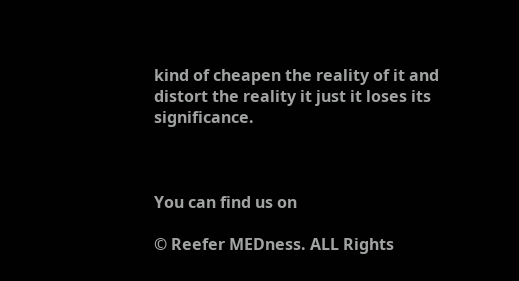kind of cheapen the reality of it and distort the reality it just it loses its significance.



You can find us on

© Reefer MEDness. ALL Rights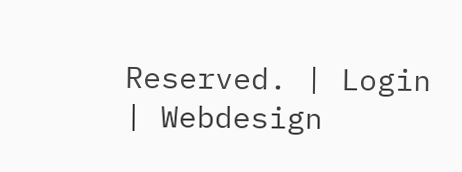Reserved. | Login | Webdesign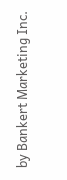by Bankert Marketing Inc.